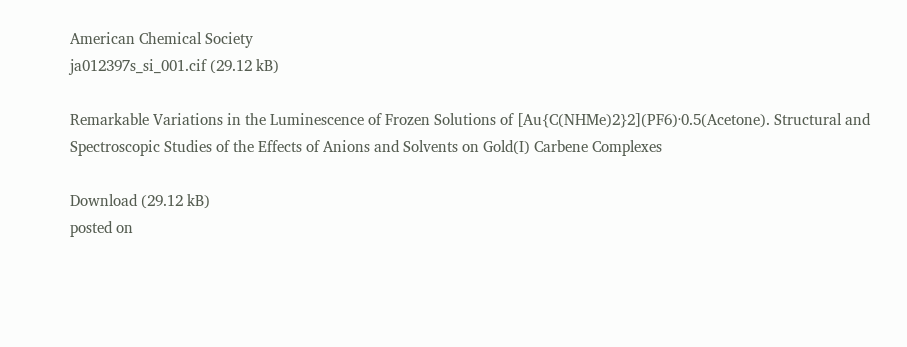American Chemical Society
ja012397s_si_001.cif (29.12 kB)

Remarkable Variations in the Luminescence of Frozen Solutions of [Au{C(NHMe)2}2](PF6)·0.5(Acetone). Structural and Spectroscopic Studies of the Effects of Anions and Solvents on Gold(I) Carbene Complexes

Download (29.12 kB)
posted on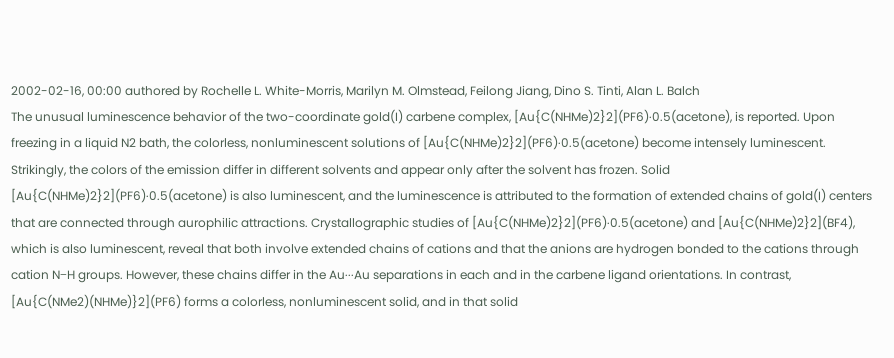2002-02-16, 00:00 authored by Rochelle L. White-Morris, Marilyn M. Olmstead, Feilong Jiang, Dino S. Tinti, Alan L. Balch
The unusual luminescence behavior of the two-coordinate gold(I) carbene complex, [Au{C(NHMe)2}2](PF6)·0.5(acetone), is reported. Upon freezing in a liquid N2 bath, the colorless, nonluminescent solutions of [Au{C(NHMe)2}2](PF6)·0.5(acetone) become intensely luminescent. Strikingly, the colors of the emission differ in different solvents and appear only after the solvent has frozen. Solid [Au{C(NHMe)2}2](PF6)·0.5(acetone) is also luminescent, and the luminescence is attributed to the formation of extended chains of gold(I) centers that are connected through aurophilic attractions. Crystallographic studies of [Au{C(NHMe)2}2](PF6)·0.5(acetone) and [Au{C(NHMe)2}2](BF4), which is also luminescent, reveal that both involve extended chains of cations and that the anions are hydrogen bonded to the cations through cation N−H groups. However, these chains differ in the Au···Au separations in each and in the carbene ligand orientations. In contrast, [Au{C(NMe2)(NHMe)}2](PF6) forms a colorless, nonluminescent solid, and in that solid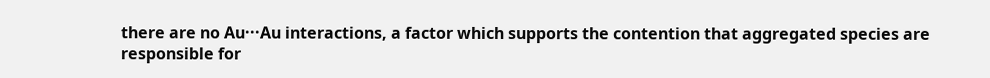there are no Au···Au interactions, a factor which supports the contention that aggregated species are responsible for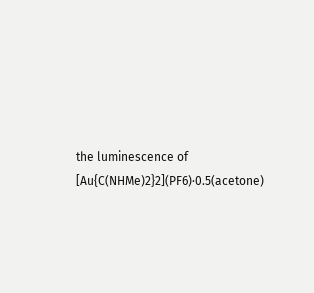the luminescence of [Au{C(NHMe)2}2](PF6)·0.5(acetone)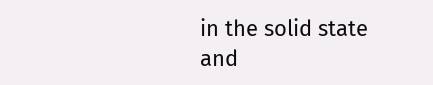in the solid state and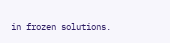in frozen solutions.